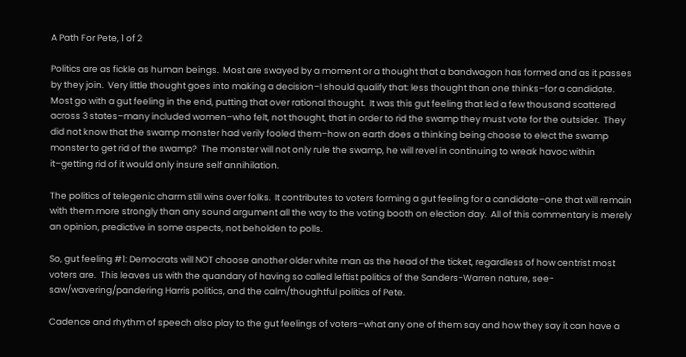A Path For Pete, 1 of 2

Politics are as fickle as human beings.  Most are swayed by a moment or a thought that a bandwagon has formed and as it passes by they join.  Very little thought goes into making a decision–I should qualify that: less thought than one thinks–for a candidate.  Most go with a gut feeling in the end, putting that over rational thought.  It was this gut feeling that led a few thousand scattered across 3 states–many included women–who felt, not thought, that in order to rid the swamp they must vote for the outsider.  They did not know that the swamp monster had verily fooled them–how on earth does a thinking being choose to elect the swamp monster to get rid of the swamp?  The monster will not only rule the swamp, he will revel in continuing to wreak havoc within it–getting rid of it would only insure self annihilation.

The politics of telegenic charm still wins over folks.  It contributes to voters forming a gut feeling for a candidate–one that will remain with them more strongly than any sound argument all the way to the voting booth on election day.  All of this commentary is merely an opinion, predictive in some aspects, not beholden to polls.

So, gut feeling #1: Democrats will NOT choose another older white man as the head of the ticket, regardless of how centrist most voters are.  This leaves us with the quandary of having so called leftist politics of the Sanders-Warren nature, see-saw/wavering/pandering Harris politics, and the calm/thoughtful politics of Pete.

Cadence and rhythm of speech also play to the gut feelings of voters–what any one of them say and how they say it can have a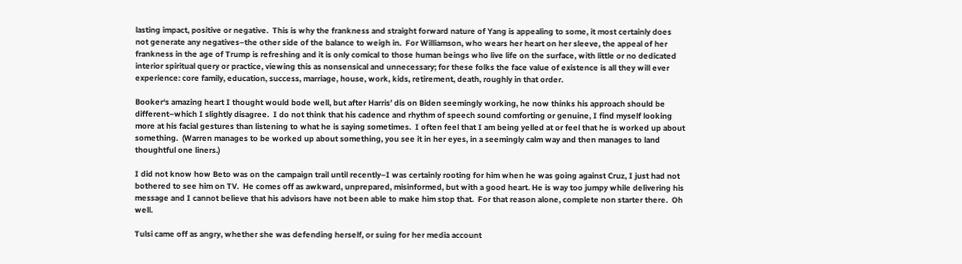lasting impact, positive or negative.  This is why the frankness and straight forward nature of Yang is appealing to some, it most certainly does not generate any negatives–the other side of the balance to weigh in.  For Williamson, who wears her heart on her sleeve, the appeal of her frankness in the age of Trump is refreshing and it is only comical to those human beings who live life on the surface, with little or no dedicated interior spiritual query or practice, viewing this as nonsensical and unnecessary; for these folks the face value of existence is all they will ever experience: core family, education, success, marriage, house, work, kids, retirement, death, roughly in that order.

Booker‘s amazing heart I thought would bode well, but after Harris’ dis on Biden seemingly working, he now thinks his approach should be different–which I slightly disagree.  I do not think that his cadence and rhythm of speech sound comforting or genuine, I find myself looking more at his facial gestures than listening to what he is saying sometimes.  I often feel that I am being yelled at or feel that he is worked up about something.  (Warren manages to be worked up about something, you see it in her eyes, in a seemingly calm way and then manages to land thoughtful one liners.)

I did not know how Beto was on the campaign trail until recently–I was certainly rooting for him when he was going against Cruz, I just had not bothered to see him on TV.  He comes off as awkward, unprepared, misinformed, but with a good heart. He is way too jumpy while delivering his message and I cannot believe that his advisors have not been able to make him stop that.  For that reason alone, complete non starter there.  Oh well.

Tulsi came off as angry, whether she was defending herself, or suing for her media account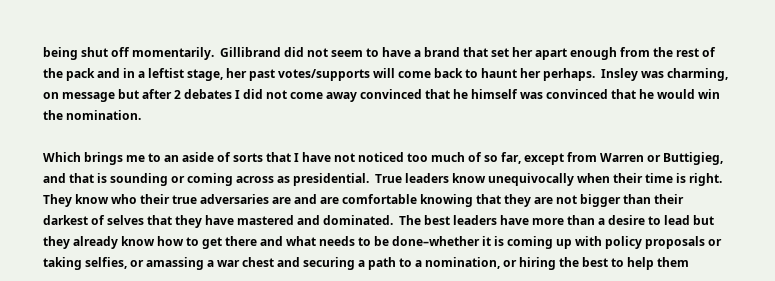being shut off momentarily.  Gillibrand did not seem to have a brand that set her apart enough from the rest of the pack and in a leftist stage, her past votes/supports will come back to haunt her perhaps.  Insley was charming, on message but after 2 debates I did not come away convinced that he himself was convinced that he would win the nomination.

Which brings me to an aside of sorts that I have not noticed too much of so far, except from Warren or Buttigieg, and that is sounding or coming across as presidential.  True leaders know unequivocally when their time is right.  They know who their true adversaries are and are comfortable knowing that they are not bigger than their darkest of selves that they have mastered and dominated.  The best leaders have more than a desire to lead but they already know how to get there and what needs to be done–whether it is coming up with policy proposals or taking selfies, or amassing a war chest and securing a path to a nomination, or hiring the best to help them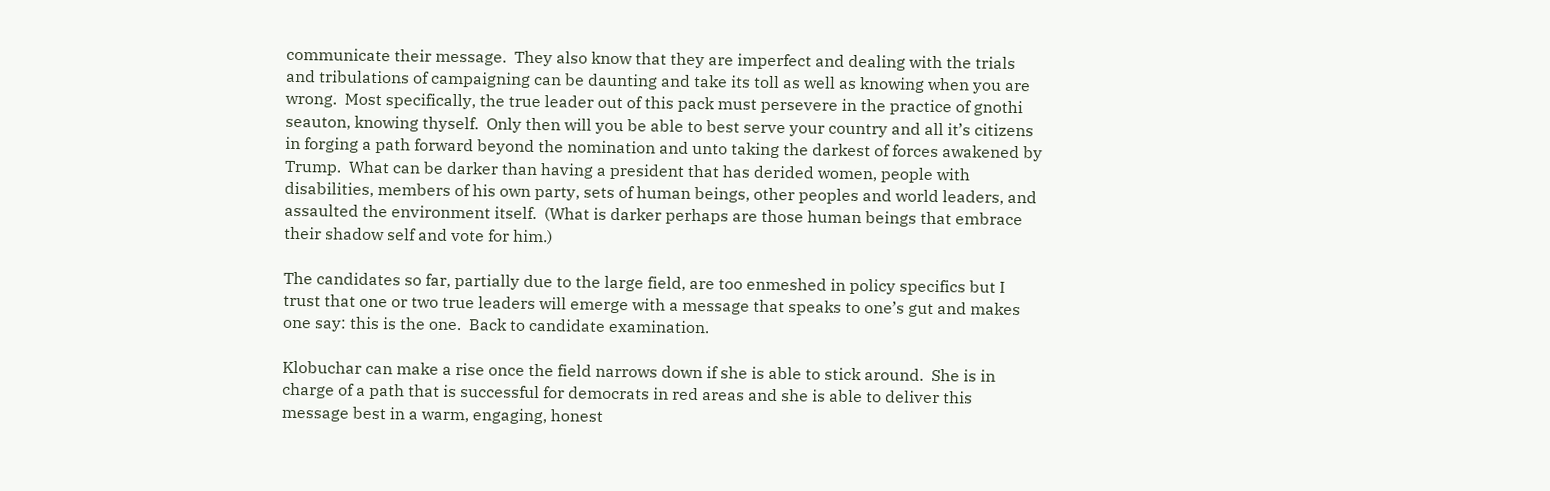communicate their message.  They also know that they are imperfect and dealing with the trials and tribulations of campaigning can be daunting and take its toll as well as knowing when you are wrong.  Most specifically, the true leader out of this pack must persevere in the practice of gnothi seauton, knowing thyself.  Only then will you be able to best serve your country and all it’s citizens in forging a path forward beyond the nomination and unto taking the darkest of forces awakened by Trump.  What can be darker than having a president that has derided women, people with disabilities, members of his own party, sets of human beings, other peoples and world leaders, and assaulted the environment itself.  (What is darker perhaps are those human beings that embrace their shadow self and vote for him.)

The candidates so far, partially due to the large field, are too enmeshed in policy specifics but I trust that one or two true leaders will emerge with a message that speaks to one’s gut and makes one say: this is the one.  Back to candidate examination.

Klobuchar can make a rise once the field narrows down if she is able to stick around.  She is in charge of a path that is successful for democrats in red areas and she is able to deliver this message best in a warm, engaging, honest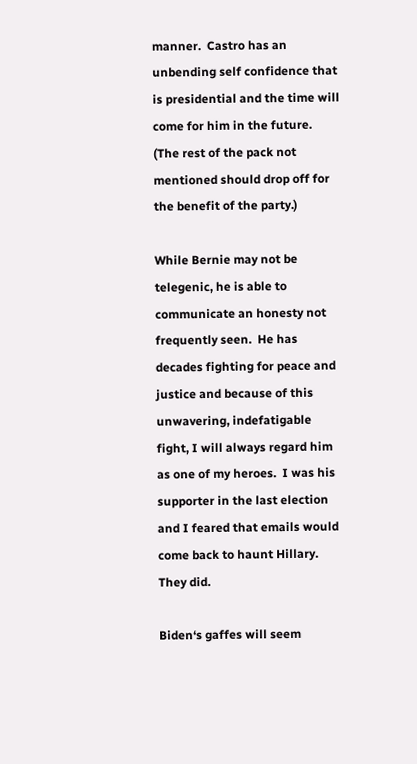manner.  Castro has an unbending self confidence that is presidential and the time will come for him in the future.  (The rest of the pack not mentioned should drop off for the benefit of the party.)

While Bernie may not be telegenic, he is able to communicate an honesty not frequently seen.  He has decades fighting for peace and justice and because of this unwavering, indefatigable fight, I will always regard him as one of my heroes.  I was his supporter in the last election and I feared that emails would come back to haunt Hillary.  They did.

Biden‘s gaffes will seem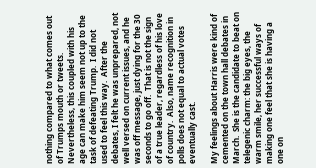nothing compared to what comes out of Trumps mouth or tweets.  Nevertheless, this coupled with his age can make him seem not up to the task of defeating Trump.  I did not used to feel this way.  After the debates, I felt he was unprepared, not well versed on current issues, and he was off message, just dying for the 30 seconds to go off.  That is not the sign of a true leader, regardless of his love of country.  Also, name recognition in polls does not equal to actual votes eventually cast.

My feelings about Harris were kind of cemented on the town hall debates in March.  She is the candidate to beat on telegenic charm: the big eyes, the warm smile, her successful ways of making one feel that she is having a one on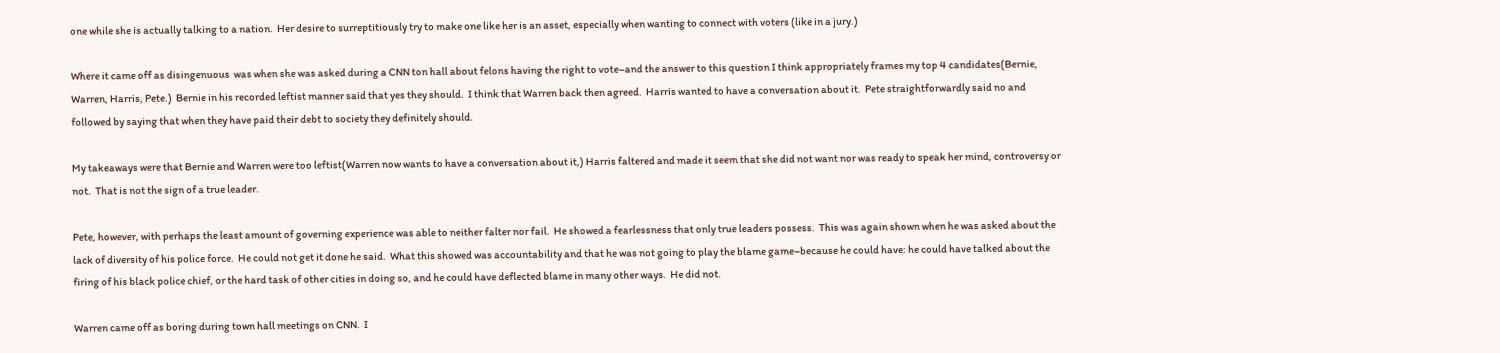one while she is actually talking to a nation.  Her desire to surreptitiously try to make one like her is an asset, especially when wanting to connect with voters (like in a jury.)

Where it came off as disingenuous  was when she was asked during a CNN ton hall about felons having the right to vote–and the answer to this question I think appropriately frames my top 4 candidates(Bernie, Warren, Harris, Pete.)  Bernie in his recorded leftist manner said that yes they should.  I think that Warren back then agreed.  Harris wanted to have a conversation about it.  Pete straightforwardly said no and followed by saying that when they have paid their debt to society they definitely should.

My takeaways were that Bernie and Warren were too leftist(Warren now wants to have a conversation about it,) Harris faltered and made it seem that she did not want nor was ready to speak her mind, controversy or not.  That is not the sign of a true leader.

Pete, however, with perhaps the least amount of governing experience was able to neither falter nor fail.  He showed a fearlessness that only true leaders possess.  This was again shown when he was asked about the lack of diversity of his police force.  He could not get it done he said.  What this showed was accountability and that he was not going to play the blame game–because he could have: he could have talked about the firing of his black police chief, or the hard task of other cities in doing so, and he could have deflected blame in many other ways.  He did not.

Warren came off as boring during town hall meetings on CNN.  I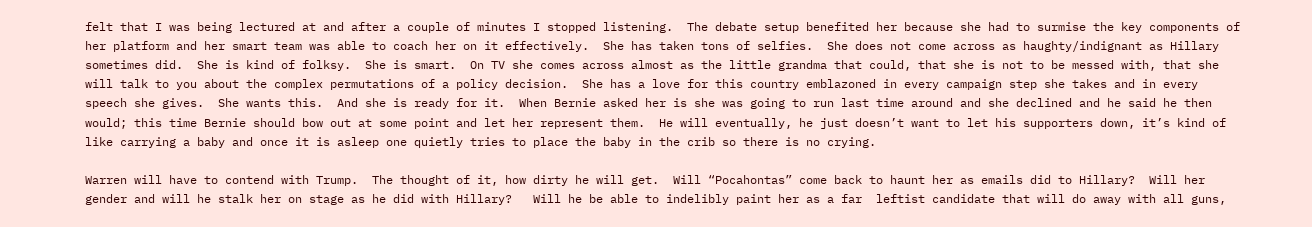felt that I was being lectured at and after a couple of minutes I stopped listening.  The debate setup benefited her because she had to surmise the key components of her platform and her smart team was able to coach her on it effectively.  She has taken tons of selfies.  She does not come across as haughty/indignant as Hillary sometimes did.  She is kind of folksy.  She is smart.  On TV she comes across almost as the little grandma that could, that she is not to be messed with, that she will talk to you about the complex permutations of a policy decision.  She has a love for this country emblazoned in every campaign step she takes and in every speech she gives.  She wants this.  And she is ready for it.  When Bernie asked her is she was going to run last time around and she declined and he said he then would; this time Bernie should bow out at some point and let her represent them.  He will eventually, he just doesn’t want to let his supporters down, it’s kind of like carrying a baby and once it is asleep one quietly tries to place the baby in the crib so there is no crying.

Warren will have to contend with Trump.  The thought of it, how dirty he will get.  Will “Pocahontas” come back to haunt her as emails did to Hillary?  Will her gender and will he stalk her on stage as he did with Hillary?   Will he be able to indelibly paint her as a far  leftist candidate that will do away with all guns,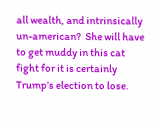all wealth, and intrinsically un-american?  She will have to get muddy in this cat fight for it is certainly Trump’s election to lose.